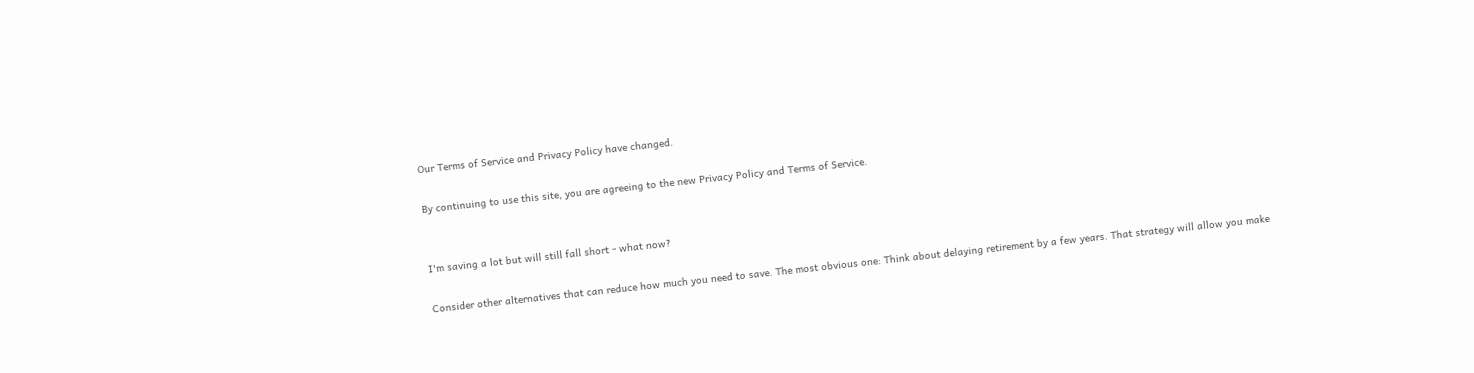Our Terms of Service and Privacy Policy have changed.

By continuing to use this site, you are agreeing to the new Privacy Policy and Terms of Service.


I'm saving a lot but will still fall short - what now?

Consider other alternatives that can reduce how much you need to save. The most obvious one: Think about delaying retirement by a few years. That strategy will allow you make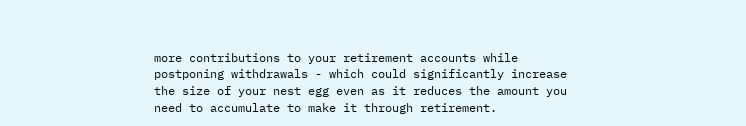more contributions to your retirement accounts while postponing withdrawals - which could significantly increase the size of your nest egg even as it reduces the amount you need to accumulate to make it through retirement.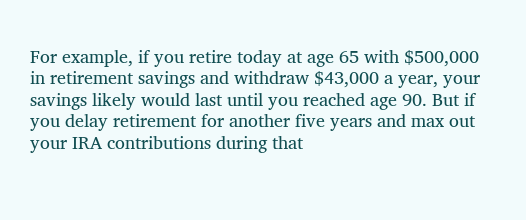For example, if you retire today at age 65 with $500,000 in retirement savings and withdraw $43,000 a year, your savings likely would last until you reached age 90. But if you delay retirement for another five years and max out your IRA contributions during that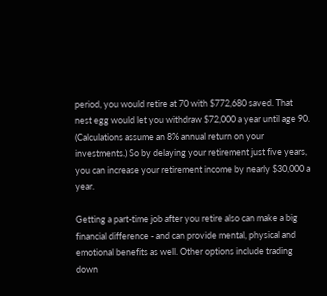period, you would retire at 70 with $772,680 saved. That nest egg would let you withdraw $72,000 a year until age 90. (Calculations assume an 8% annual return on your investments.) So by delaying your retirement just five years, you can increase your retirement income by nearly $30,000 a year.

Getting a part-time job after you retire also can make a big financial difference - and can provide mental, physical and emotional benefits as well. Other options include trading down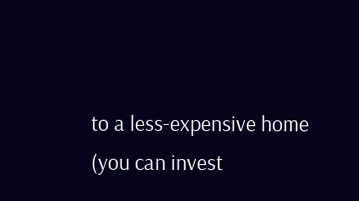to a less-expensive home (you can invest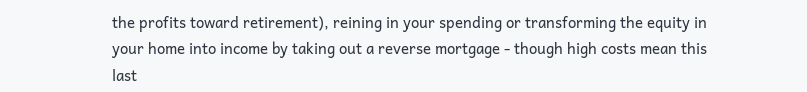the profits toward retirement), reining in your spending or transforming the equity in your home into income by taking out a reverse mortgage - though high costs mean this last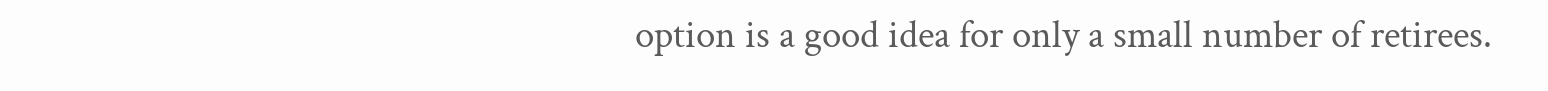option is a good idea for only a small number of retirees.